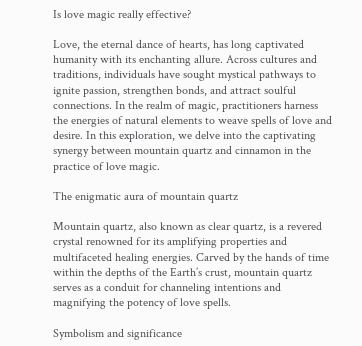Is love magic really effective?

Love, the eternal dance of hearts, has long captivated humanity with its enchanting allure. Across cultures and traditions, individuals have sought mystical pathways to ignite passion, strengthen bonds, and attract soulful connections. In the realm of magic, practitioners harness the energies of natural elements to weave spells of love and desire. In this exploration, we delve into the captivating synergy between mountain quartz and cinnamon in the practice of love magic.

The enigmatic aura of mountain quartz

Mountain quartz, also known as clear quartz, is a revered crystal renowned for its amplifying properties and multifaceted healing energies. Carved by the hands of time within the depths of the Earth’s crust, mountain quartz serves as a conduit for channeling intentions and magnifying the potency of love spells.

Symbolism and significance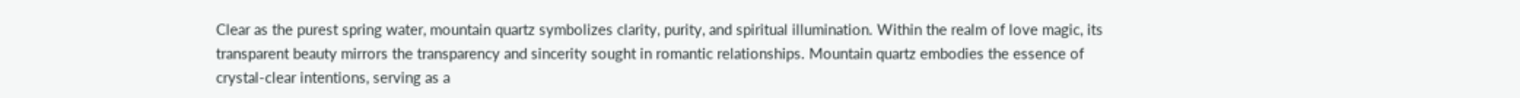Clear as the purest spring water, mountain quartz symbolizes clarity, purity, and spiritual illumination. Within the realm of love magic, its transparent beauty mirrors the transparency and sincerity sought in romantic relationships. Mountain quartz embodies the essence of crystal-clear intentions, serving as a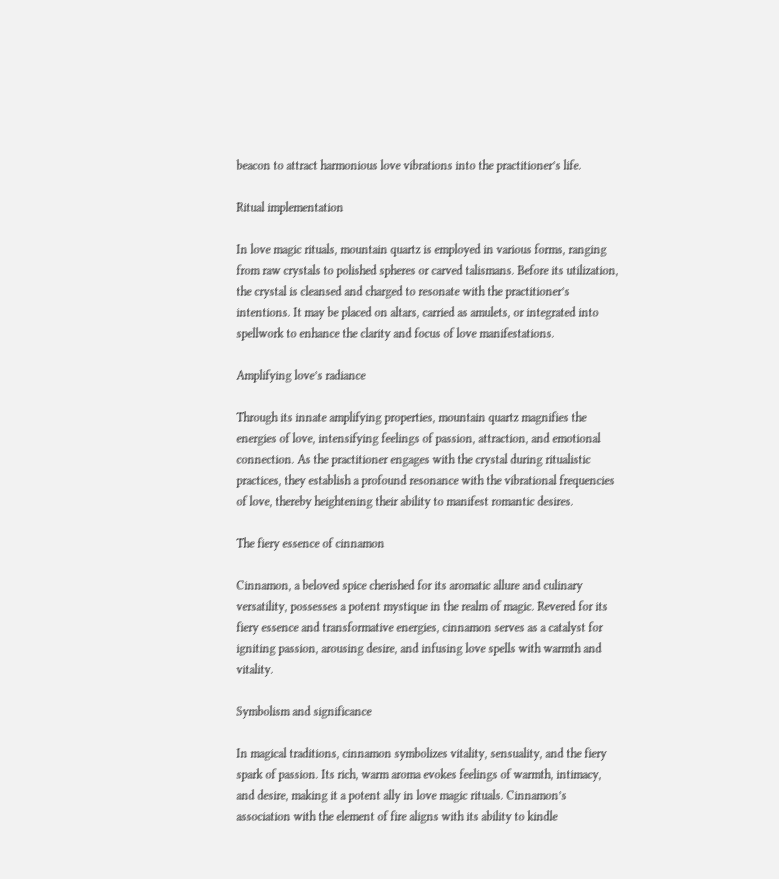beacon to attract harmonious love vibrations into the practitioner’s life.

Ritual implementation

In love magic rituals, mountain quartz is employed in various forms, ranging from raw crystals to polished spheres or carved talismans. Before its utilization, the crystal is cleansed and charged to resonate with the practitioner’s intentions. It may be placed on altars, carried as amulets, or integrated into spellwork to enhance the clarity and focus of love manifestations.

Amplifying love’s radiance

Through its innate amplifying properties, mountain quartz magnifies the energies of love, intensifying feelings of passion, attraction, and emotional connection. As the practitioner engages with the crystal during ritualistic practices, they establish a profound resonance with the vibrational frequencies of love, thereby heightening their ability to manifest romantic desires.

The fiery essence of cinnamon

Cinnamon, a beloved spice cherished for its aromatic allure and culinary versatility, possesses a potent mystique in the realm of magic. Revered for its fiery essence and transformative energies, cinnamon serves as a catalyst for igniting passion, arousing desire, and infusing love spells with warmth and vitality.

Symbolism and significance

In magical traditions, cinnamon symbolizes vitality, sensuality, and the fiery spark of passion. Its rich, warm aroma evokes feelings of warmth, intimacy, and desire, making it a potent ally in love magic rituals. Cinnamon’s association with the element of fire aligns with its ability to kindle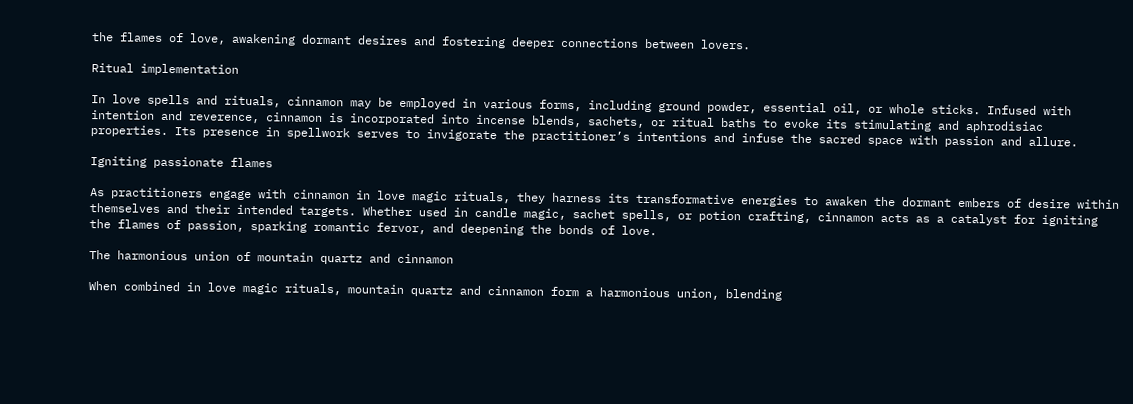the flames of love, awakening dormant desires and fostering deeper connections between lovers.

Ritual implementation

In love spells and rituals, cinnamon may be employed in various forms, including ground powder, essential oil, or whole sticks. Infused with intention and reverence, cinnamon is incorporated into incense blends, sachets, or ritual baths to evoke its stimulating and aphrodisiac properties. Its presence in spellwork serves to invigorate the practitioner’s intentions and infuse the sacred space with passion and allure.

Igniting passionate flames

As practitioners engage with cinnamon in love magic rituals, they harness its transformative energies to awaken the dormant embers of desire within themselves and their intended targets. Whether used in candle magic, sachet spells, or potion crafting, cinnamon acts as a catalyst for igniting the flames of passion, sparking romantic fervor, and deepening the bonds of love.

The harmonious union of mountain quartz and cinnamon

When combined in love magic rituals, mountain quartz and cinnamon form a harmonious union, blending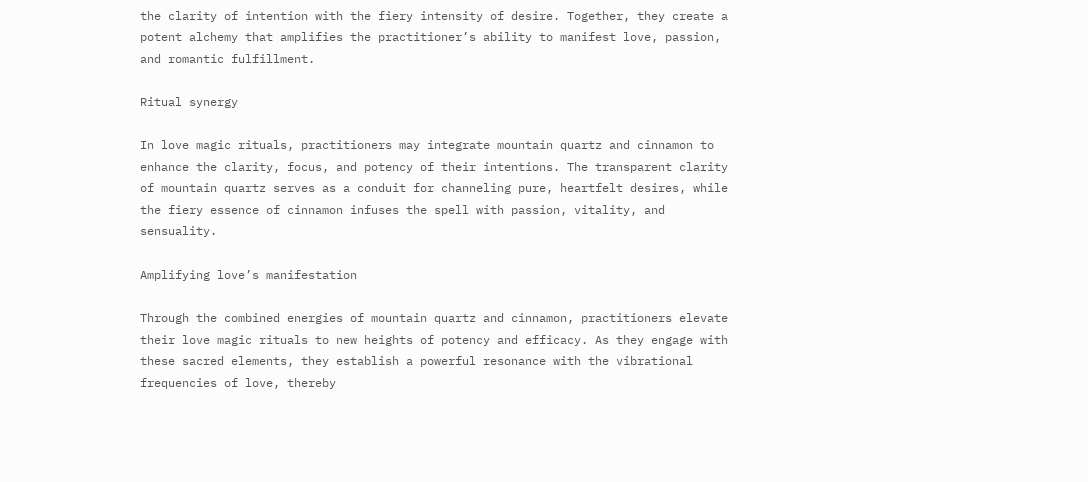the clarity of intention with the fiery intensity of desire. Together, they create a potent alchemy that amplifies the practitioner’s ability to manifest love, passion, and romantic fulfillment.

Ritual synergy

In love magic rituals, practitioners may integrate mountain quartz and cinnamon to enhance the clarity, focus, and potency of their intentions. The transparent clarity of mountain quartz serves as a conduit for channeling pure, heartfelt desires, while the fiery essence of cinnamon infuses the spell with passion, vitality, and sensuality.

Amplifying love’s manifestation

Through the combined energies of mountain quartz and cinnamon, practitioners elevate their love magic rituals to new heights of potency and efficacy. As they engage with these sacred elements, they establish a powerful resonance with the vibrational frequencies of love, thereby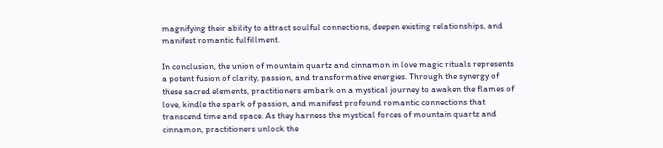magnifying their ability to attract soulful connections, deepen existing relationships, and manifest romantic fulfillment.

In conclusion, the union of mountain quartz and cinnamon in love magic rituals represents a potent fusion of clarity, passion, and transformative energies. Through the synergy of these sacred elements, practitioners embark on a mystical journey to awaken the flames of love, kindle the spark of passion, and manifest profound romantic connections that transcend time and space. As they harness the mystical forces of mountain quartz and cinnamon, practitioners unlock the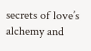secrets of love’s alchemy and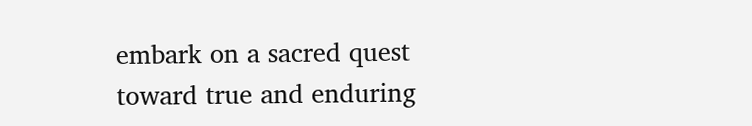embark on a sacred quest toward true and enduring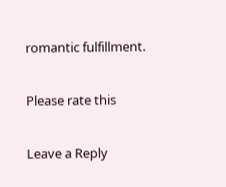romantic fulfillment.

Please rate this

Leave a Reply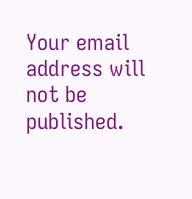Your email address will not be published.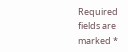Required fields are marked *